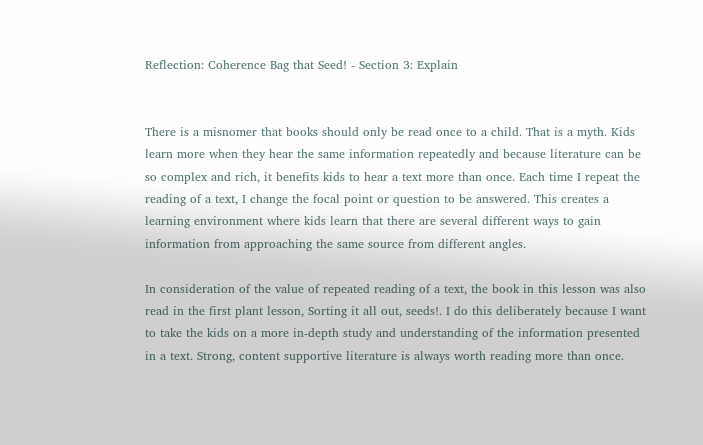Reflection: Coherence Bag that Seed! - Section 3: Explain


There is a misnomer that books should only be read once to a child. That is a myth. Kids learn more when they hear the same information repeatedly and because literature can be so complex and rich, it benefits kids to hear a text more than once. Each time I repeat the reading of a text, I change the focal point or question to be answered. This creates a learning environment where kids learn that there are several different ways to gain information from approaching the same source from different angles.

In consideration of the value of repeated reading of a text, the book in this lesson was also read in the first plant lesson, Sorting it all out, seeds!. I do this deliberately because I want to take the kids on a more in-depth study and understanding of the information presented in a text. Strong, content supportive literature is always worth reading more than once.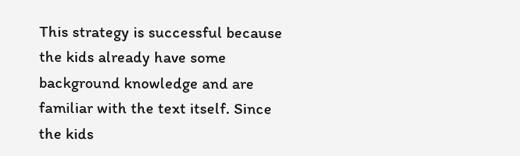This strategy is successful because the kids already have some background knowledge and are familiar with the text itself. Since the kids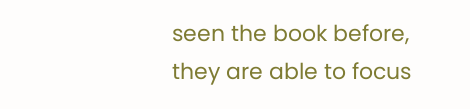seen the book before, they are able to focus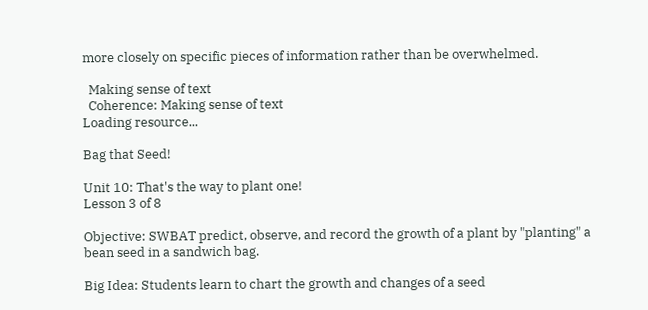more closely on specific pieces of information rather than be overwhelmed.

  Making sense of text
  Coherence: Making sense of text
Loading resource...

Bag that Seed!

Unit 10: That's the way to plant one!
Lesson 3 of 8

Objective: SWBAT predict, observe, and record the growth of a plant by "planting" a bean seed in a sandwich bag.

Big Idea: Students learn to chart the growth and changes of a seed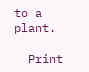to a plant.

  Print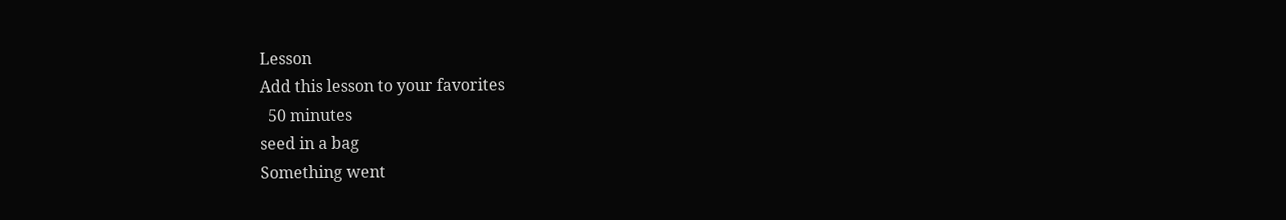Lesson
Add this lesson to your favorites
  50 minutes
seed in a bag
Something went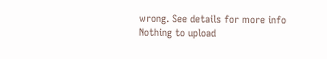wrong. See details for more info
Nothing to upload